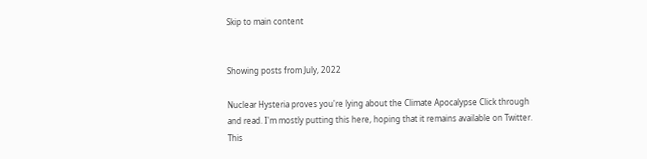Skip to main content


Showing posts from July, 2022

Nuclear Hysteria proves you're lying about the Climate Apocalypse Click through and read. I'm mostly putting this here, hoping that it remains available on Twitter.  This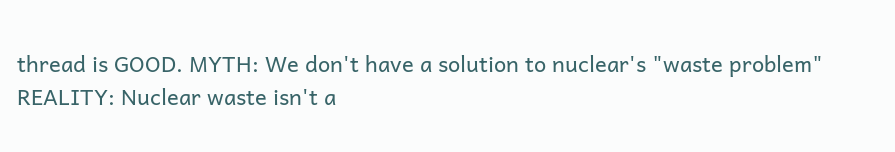thread is GOOD. MYTH: We don't have a solution to nuclear's "waste problem" REALITY: Nuclear waste isn't a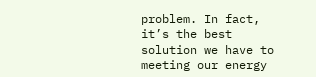problem. In fact, it’s the best solution we have to meeting our energy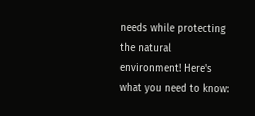needs while protecting the natural environment! Here's what you need to know: